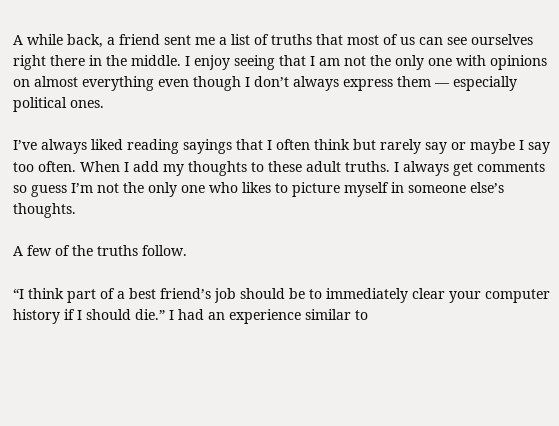A while back, a friend sent me a list of truths that most of us can see ourselves right there in the middle. I enjoy seeing that I am not the only one with opinions on almost everything even though I don’t always express them — especially political ones.

I’ve always liked reading sayings that I often think but rarely say or maybe I say too often. When I add my thoughts to these adult truths. I always get comments so guess I’m not the only one who likes to picture myself in someone else’s thoughts.

A few of the truths follow.

“I think part of a best friend’s job should be to immediately clear your computer history if I should die.” I had an experience similar to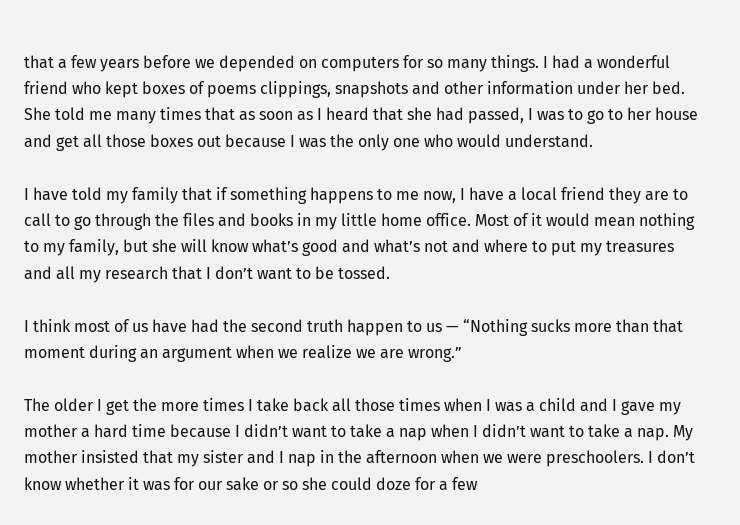that a few years before we depended on computers for so many things. I had a wonderful friend who kept boxes of poems clippings, snapshots and other information under her bed. She told me many times that as soon as I heard that she had passed, I was to go to her house and get all those boxes out because I was the only one who would understand.

I have told my family that if something happens to me now, I have a local friend they are to call to go through the files and books in my little home office. Most of it would mean nothing to my family, but she will know what’s good and what’s not and where to put my treasures and all my research that I don’t want to be tossed.

I think most of us have had the second truth happen to us — “Nothing sucks more than that moment during an argument when we realize we are wrong.”

The older I get the more times I take back all those times when I was a child and I gave my mother a hard time because I didn’t want to take a nap when I didn’t want to take a nap. My mother insisted that my sister and I nap in the afternoon when we were preschoolers. I don’t know whether it was for our sake or so she could doze for a few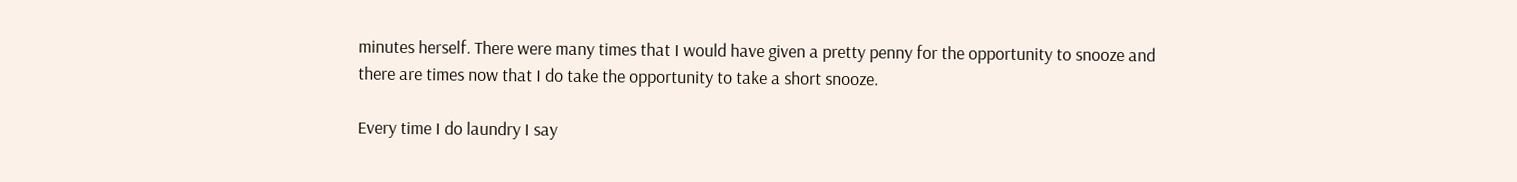minutes herself. There were many times that I would have given a pretty penny for the opportunity to snooze and there are times now that I do take the opportunity to take a short snooze.

Every time I do laundry I say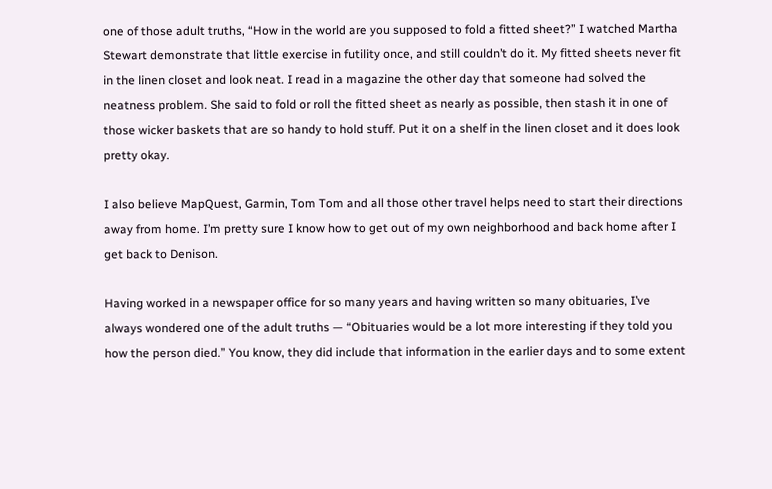one of those adult truths, “How in the world are you supposed to fold a fitted sheet?” I watched Martha Stewart demonstrate that little exercise in futility once, and still couldn’t do it. My fitted sheets never fit in the linen closet and look neat. I read in a magazine the other day that someone had solved the neatness problem. She said to fold or roll the fitted sheet as nearly as possible, then stash it in one of those wicker baskets that are so handy to hold stuff. Put it on a shelf in the linen closet and it does look pretty okay.

I also believe MapQuest, Garmin, Tom Tom and all those other travel helps need to start their directions away from home. I’m pretty sure I know how to get out of my own neighborhood and back home after I get back to Denison.

Having worked in a newspaper office for so many years and having written so many obituaries, I’ve always wondered one of the adult truths — “Obituaries would be a lot more interesting if they told you how the person died.” You know, they did include that information in the earlier days and to some extent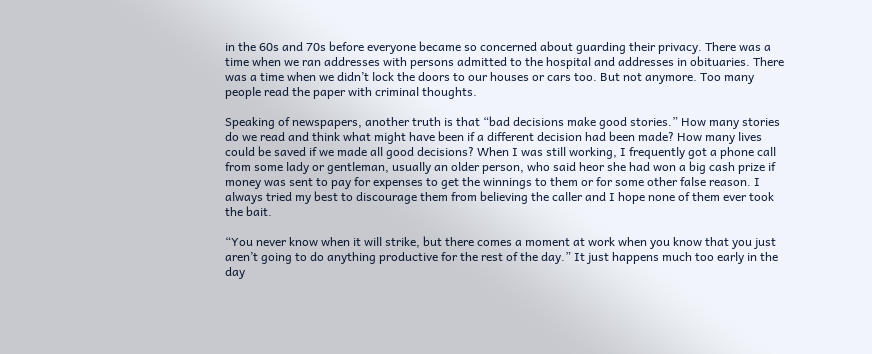in the 60s and 70s before everyone became so concerned about guarding their privacy. There was a time when we ran addresses with persons admitted to the hospital and addresses in obituaries. There was a time when we didn’t lock the doors to our houses or cars too. But not anymore. Too many people read the paper with criminal thoughts.

Speaking of newspapers, another truth is that “bad decisions make good stories.” How many stories do we read and think what might have been if a different decision had been made? How many lives could be saved if we made all good decisions? When I was still working, I frequently got a phone call from some lady or gentleman, usually an older person, who said heor she had won a big cash prize if money was sent to pay for expenses to get the winnings to them or for some other false reason. I always tried my best to discourage them from believing the caller and I hope none of them ever took the bait.

“You never know when it will strike, but there comes a moment at work when you know that you just aren’t going to do anything productive for the rest of the day.” It just happens much too early in the day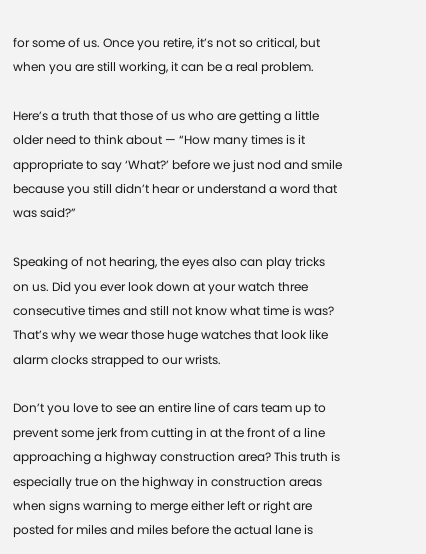for some of us. Once you retire, it’s not so critical, but when you are still working, it can be a real problem.

Here’s a truth that those of us who are getting a little older need to think about — “How many times is it appropriate to say ‘What?’ before we just nod and smile because you still didn’t hear or understand a word that was said?”

Speaking of not hearing, the eyes also can play tricks on us. Did you ever look down at your watch three consecutive times and still not know what time is was? That’s why we wear those huge watches that look like alarm clocks strapped to our wrists.

Don’t you love to see an entire line of cars team up to prevent some jerk from cutting in at the front of a line approaching a highway construction area? This truth is especially true on the highway in construction areas when signs warning to merge either left or right are posted for miles and miles before the actual lane is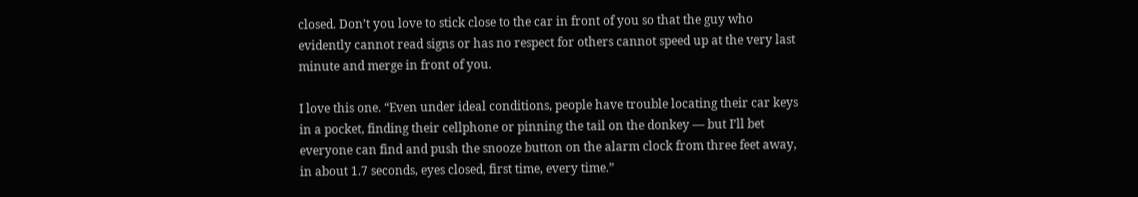closed. Don’t you love to stick close to the car in front of you so that the guy who evidently cannot read signs or has no respect for others cannot speed up at the very last minute and merge in front of you.

I love this one. “Even under ideal conditions, people have trouble locating their car keys in a pocket, finding their cellphone or pinning the tail on the donkey — but I’ll bet everyone can find and push the snooze button on the alarm clock from three feet away, in about 1.7 seconds, eyes closed, first time, every time.”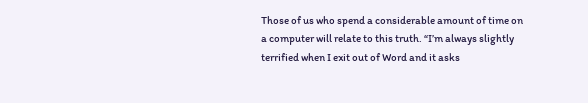Those of us who spend a considerable amount of time on a computer will relate to this truth. “I’m always slightly terrified when I exit out of Word and it asks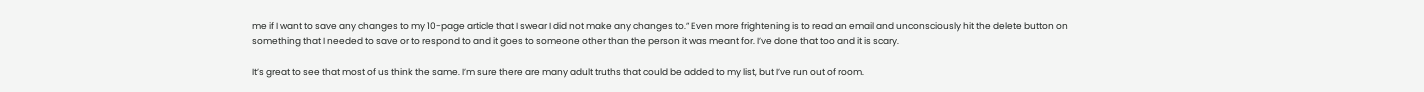me if I want to save any changes to my 10-page article that I swear I did not make any changes to.” Even more frightening is to read an email and unconsciously hit the delete button on something that I needed to save or to respond to and it goes to someone other than the person it was meant for. I’ve done that too and it is scary.

It’s great to see that most of us think the same. I’m sure there are many adult truths that could be added to my list, but I’ve run out of room.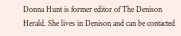Donna Hunt is former editor of The Denison Herald. She lives in Denison and can be contacted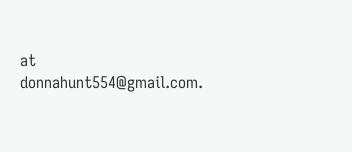at donnahunt554@gmail.com.